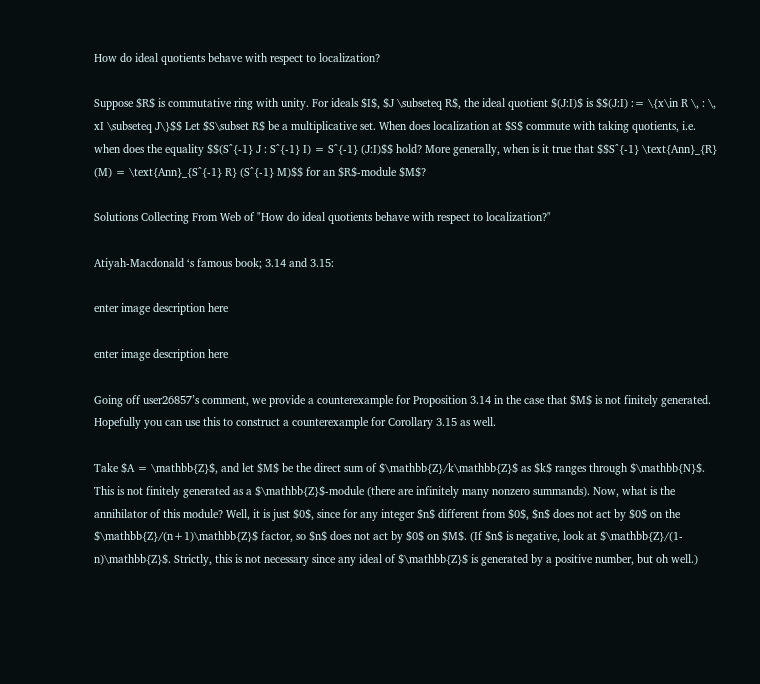How do ideal quotients behave with respect to localization?

Suppose $R$ is commutative ring with unity. For ideals $I$, $J \subseteq R$, the ideal quotient $(J:I)$ is $$(J:I) := \{x\in R \, : \, xI \subseteq J\}$$ Let $S\subset R$ be a multiplicative set. When does localization at $S$ commute with taking quotients, i.e. when does the equality $$(S^{-1} J : S^{-1} I) = S^{-1} (J:I)$$ hold? More generally, when is it true that $$S^{-1} \text{Ann}_{R} (M) = \text{Ann}_{S^{-1} R} (S^{-1} M)$$ for an $R$-module $M$?

Solutions Collecting From Web of "How do ideal quotients behave with respect to localization?"

Atiyah-Macdonald ‘s famous book; 3.14 and 3.15:

enter image description here

enter image description here

Going off user26857’s comment, we provide a counterexample for Proposition 3.14 in the case that $M$ is not finitely generated. Hopefully you can use this to construct a counterexample for Corollary 3.15 as well.

Take $A = \mathbb{Z}$, and let $M$ be the direct sum of $\mathbb{Z}/k\mathbb{Z}$ as $k$ ranges through $\mathbb{N}$. This is not finitely generated as a $\mathbb{Z}$-module (there are infinitely many nonzero summands). Now, what is the annihilator of this module? Well, it is just $0$, since for any integer $n$ different from $0$, $n$ does not act by $0$ on the $\mathbb{Z}/(n+1)\mathbb{Z}$ factor, so $n$ does not act by $0$ on $M$. (If $n$ is negative, look at $\mathbb{Z}/(1-n)\mathbb{Z}$. Strictly, this is not necessary since any ideal of $\mathbb{Z}$ is generated by a positive number, but oh well.)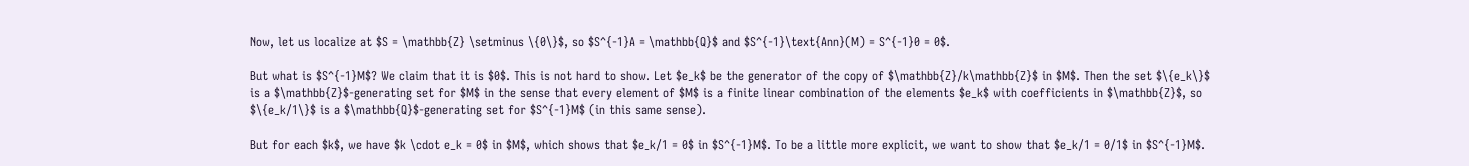Now, let us localize at $S = \mathbb{Z} \setminus \{0\}$, so $S^{-1}A = \mathbb{Q}$ and $S^{-1}\text{Ann}(M) = S^{-1}0 = 0$.

But what is $S^{-1}M$? We claim that it is $0$. This is not hard to show. Let $e_k$ be the generator of the copy of $\mathbb{Z}/k\mathbb{Z}$ in $M$. Then the set $\{e_k\}$ is a $\mathbb{Z}$-generating set for $M$ in the sense that every element of $M$ is a finite linear combination of the elements $e_k$ with coefficients in $\mathbb{Z}$, so $\{e_k/1\}$ is a $\mathbb{Q}$-generating set for $S^{-1}M$ (in this same sense).

But for each $k$, we have $k \cdot e_k = 0$ in $M$, which shows that $e_k/1 = 0$ in $S^{-1}M$. To be a little more explicit, we want to show that $e_k/1 = 0/1$ in $S^{-1}M$.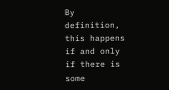By definition, this happens if and only if there is some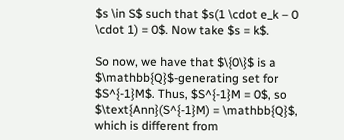$s \in S$ such that $s(1 \cdot e_k – 0 \cdot 1) = 0$. Now take $s = k$.

So now, we have that $\{0\}$ is a $\mathbb{Q}$-generating set for $S^{-1}M$. Thus, $S^{-1}M = 0$, so $\text{Ann}(S^{-1}M) = \mathbb{Q}$, which is different from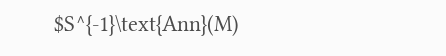$S^{-1}\text{Ann}(M)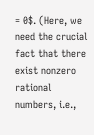= 0$. (Here, we need the crucial fact that there exist nonzero rational numbers, i.e.,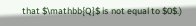that $\mathbb{Q}$ is not equal to $0$.)